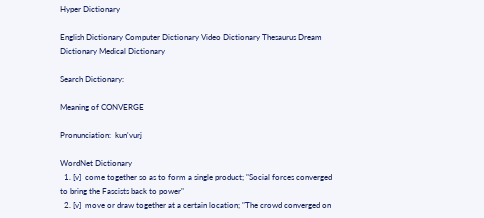Hyper Dictionary

English Dictionary Computer Dictionary Video Dictionary Thesaurus Dream Dictionary Medical Dictionary

Search Dictionary:

Meaning of CONVERGE

Pronunciation:  kun'vurj

WordNet Dictionary
  1. [v]  come together so as to form a single product; "Social forces converged to bring the Fascists back to power"
  2. [v]  move or draw together at a certain location; "The crowd converged on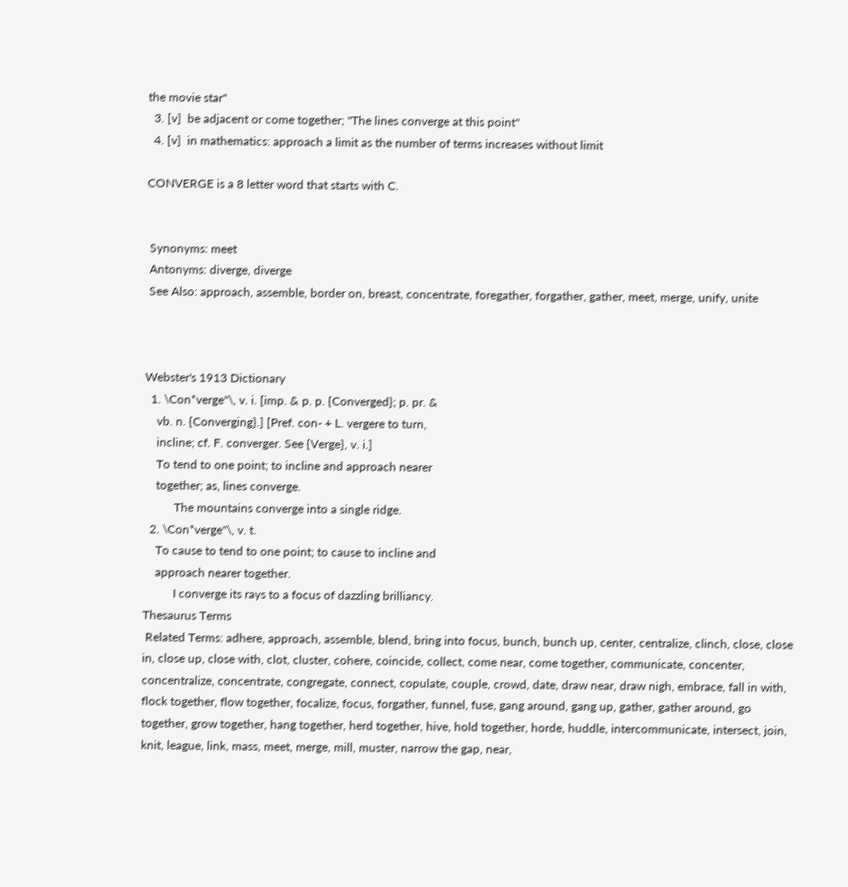the movie star"
  3. [v]  be adjacent or come together; "The lines converge at this point"
  4. [v]  in mathematics: approach a limit as the number of terms increases without limit

CONVERGE is a 8 letter word that starts with C.


 Synonyms: meet
 Antonyms: diverge, diverge
 See Also: approach, assemble, border on, breast, concentrate, foregather, forgather, gather, meet, merge, unify, unite



Webster's 1913 Dictionary
  1. \Con*verge"\, v. i. [imp. & p. p. {Converged}; p. pr. &
    vb. n. {Converging}.] [Pref. con- + L. vergere to turn,
    incline; cf. F. converger. See {Verge}, v. i.]
    To tend to one point; to incline and approach nearer
    together; as, lines converge.
          The mountains converge into a single ridge.
  2. \Con*verge"\, v. t.
    To cause to tend to one point; to cause to incline and
    approach nearer together.
          I converge its rays to a focus of dazzling brilliancy.
Thesaurus Terms
 Related Terms: adhere, approach, assemble, blend, bring into focus, bunch, bunch up, center, centralize, clinch, close, close in, close up, close with, clot, cluster, cohere, coincide, collect, come near, come together, communicate, concenter, concentralize, concentrate, congregate, connect, copulate, couple, crowd, date, draw near, draw nigh, embrace, fall in with, flock together, flow together, focalize, focus, forgather, funnel, fuse, gang around, gang up, gather, gather around, go together, grow together, hang together, herd together, hive, hold together, horde, huddle, intercommunicate, intersect, join, knit, league, link, mass, meet, merge, mill, muster, narrow the gap, near,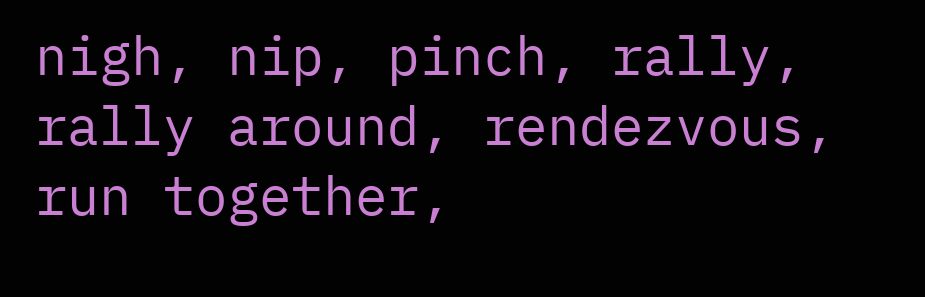nigh, nip, pinch, rally, rally around, rendezvous, run together,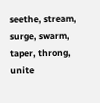seethe, stream, surge, swarm, taper, throng, unite